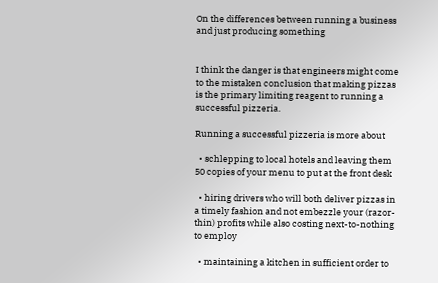On the differences between running a business and just producing something


I think the danger is that engineers might come to the mistaken conclusion that making pizzas is the primary limiting reagent to running a successful pizzeria.

Running a successful pizzeria is more about

  • schlepping to local hotels and leaving them 50 copies of your menu to put at the front desk

  • hiring drivers who will both deliver pizzas in a timely fashion and not embezzle your (razor-thin) profits while also costing next-to-nothing to employ

  • maintaining a kitchen in sufficient order to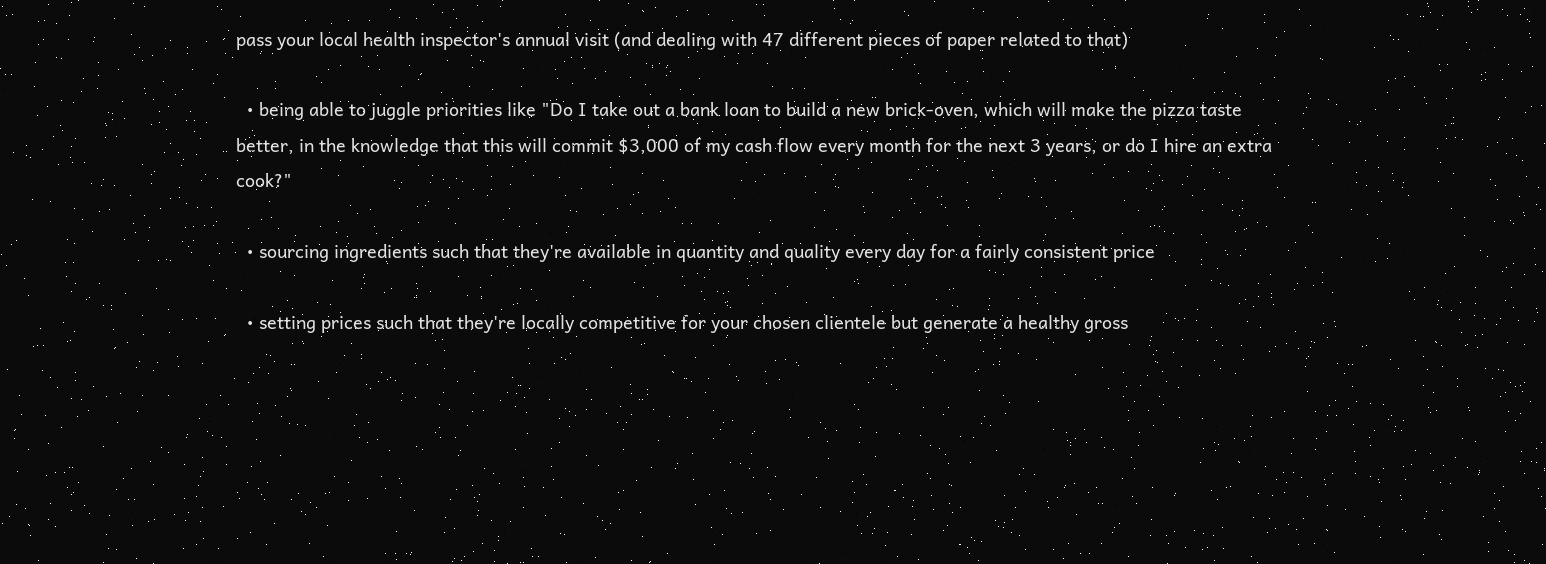pass your local health inspector's annual visit (and dealing with 47 different pieces of paper related to that)

  • being able to juggle priorities like "Do I take out a bank loan to build a new brick-oven, which will make the pizza taste better, in the knowledge that this will commit $3,000 of my cash flow every month for the next 3 years, or do I hire an extra cook?"

  • sourcing ingredients such that they're available in quantity and quality every day for a fairly consistent price

  • setting prices such that they're locally competitive for your chosen clientele but generate a healthy gross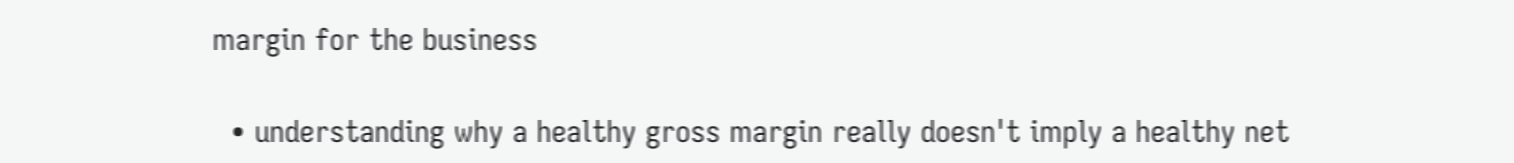margin for the business

  • understanding why a healthy gross margin really doesn't imply a healthy net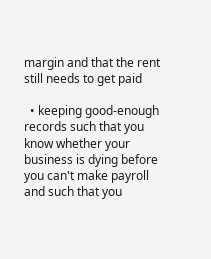margin and that the rent still needs to get paid

  • keeping good-enough records such that you know whether your business is dying before you can't make payroll and such that you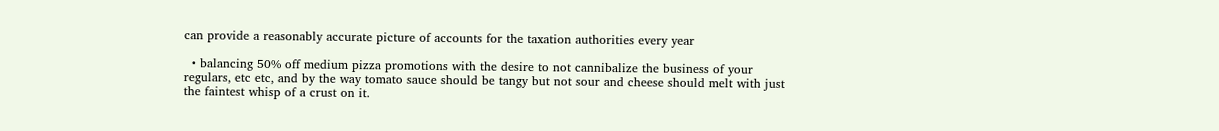can provide a reasonably accurate picture of accounts for the taxation authorities every year

  • balancing 50% off medium pizza promotions with the desire to not cannibalize the business of your regulars, etc etc, and by the way tomato sauce should be tangy but not sour and cheese should melt with just the faintest whisp of a crust on it.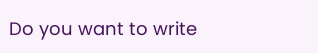Do you want to write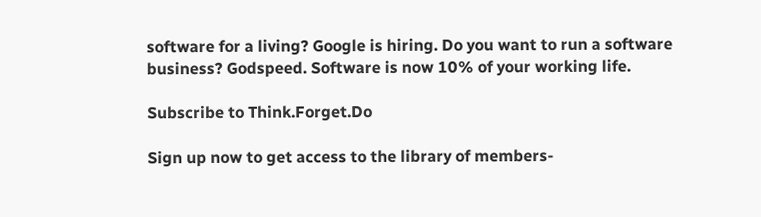software for a living? Google is hiring. Do you want to run a software business? Godspeed. Software is now 10% of your working life.

Subscribe to Think.Forget.Do

Sign up now to get access to the library of members-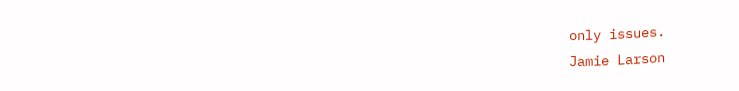only issues.
Jamie Larson